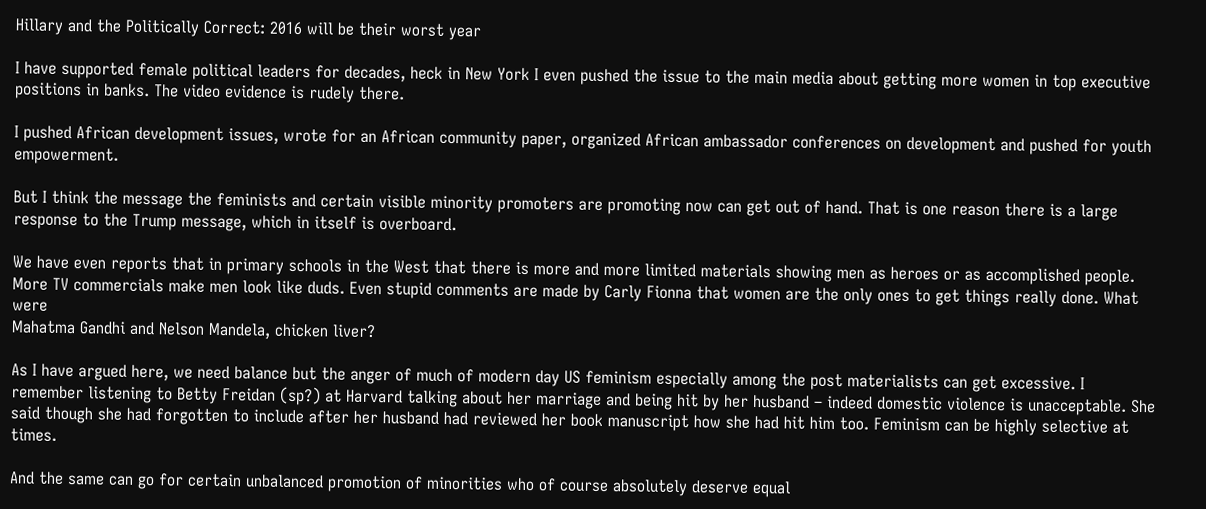Hillary and the Politically Correct: 2016 will be their worst year

I have supported female political leaders for decades, heck in New York I even pushed the issue to the main media about getting more women in top executive positions in banks. The video evidence is rudely there.

I pushed African development issues, wrote for an African community paper, organized African ambassador conferences on development and pushed for youth empowerment.

But I think the message the feminists and certain visible minority promoters are promoting now can get out of hand. That is one reason there is a large response to the Trump message, which in itself is overboard.

We have even reports that in primary schools in the West that there is more and more limited materials showing men as heroes or as accomplished people. More TV commercials make men look like duds. Even stupid comments are made by Carly Fionna that women are the only ones to get things really done. What were
Mahatma Gandhi and Nelson Mandela, chicken liver?

As I have argued here, we need balance but the anger of much of modern day US feminism especially among the post materialists can get excessive. I remember listening to Betty Freidan (sp?) at Harvard talking about her marriage and being hit by her husband – indeed domestic violence is unacceptable. She said though she had forgotten to include after her husband had reviewed her book manuscript how she had hit him too. Feminism can be highly selective at times.

And the same can go for certain unbalanced promotion of minorities who of course absolutely deserve equal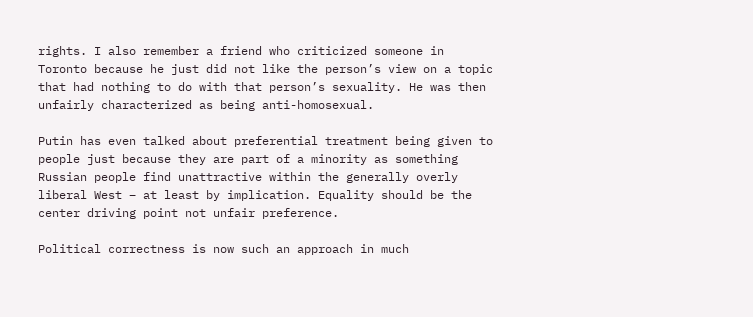rights. I also remember a friend who criticized someone in Toronto because he just did not like the person’s view on a topic that had nothing to do with that person’s sexuality. He was then unfairly characterized as being anti-homosexual.

Putin has even talked about preferential treatment being given to people just because they are part of a minority as something Russian people find unattractive within the generally overly liberal West – at least by implication. Equality should be the center driving point not unfair preference.

Political correctness is now such an approach in much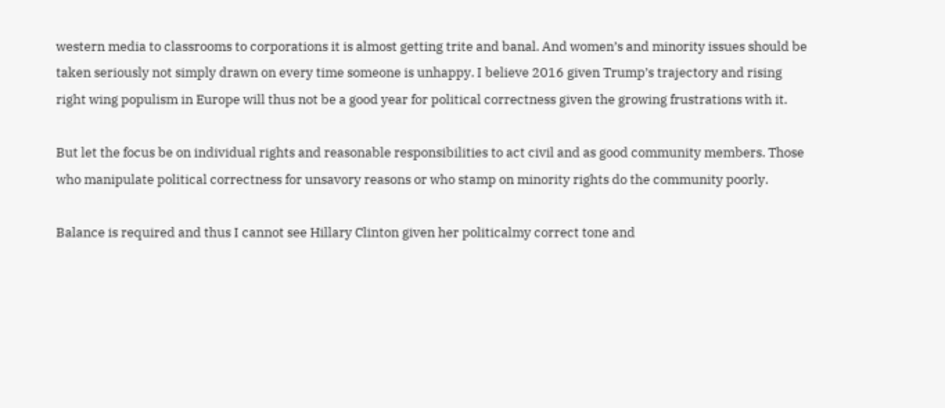western media to classrooms to corporations it is almost getting trite and banal. And women’s and minority issues should be taken seriously not simply drawn on every time someone is unhappy. I believe 2016 given Trump’s trajectory and rising right wing populism in Europe will thus not be a good year for political correctness given the growing frustrations with it.

But let the focus be on individual rights and reasonable responsibilities to act civil and as good community members. Those who manipulate political correctness for unsavory reasons or who stamp on minority rights do the community poorly.

Balance is required and thus I cannot see Hillary Clinton given her politicalmy correct tone and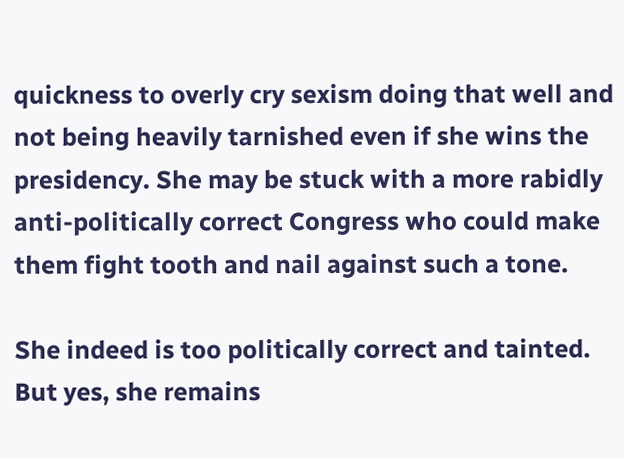quickness to overly cry sexism doing that well and not being heavily tarnished even if she wins the presidency. She may be stuck with a more rabidly anti-politically correct Congress who could make them fight tooth and nail against such a tone.

She indeed is too politically correct and tainted. But yes, she remains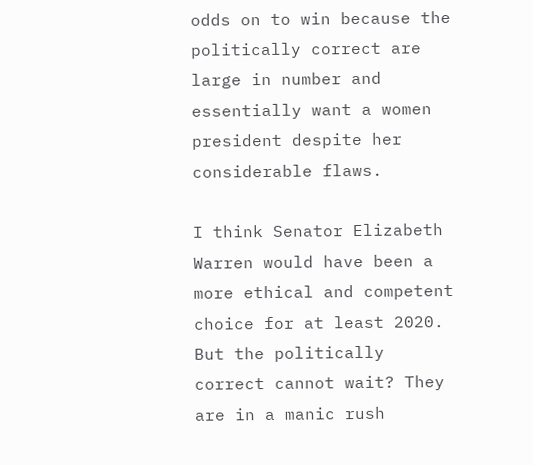odds on to win because the politically correct are large in number and essentially want a women president despite her considerable flaws.

I think Senator Elizabeth Warren would have been a more ethical and competent choice for at least 2020. But the politically correct cannot wait? They are in a manic rush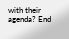with their agenda? End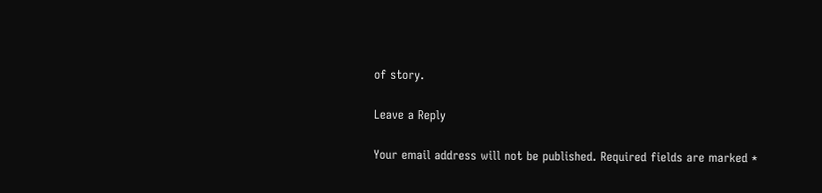of story.

Leave a Reply

Your email address will not be published. Required fields are marked *